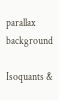parallax background

Isoquants &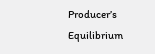Producer’s Equilibrium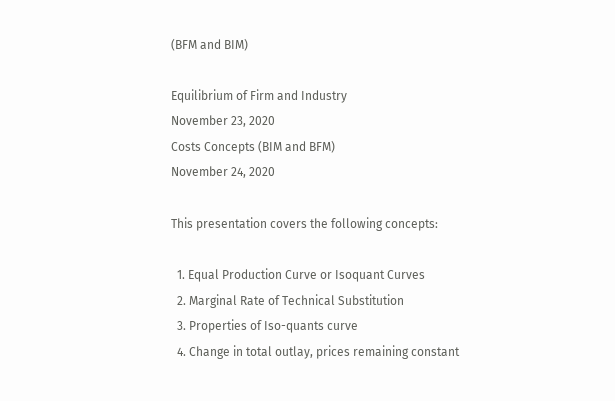(BFM and BIM)

Equilibrium of Firm and Industry
November 23, 2020
Costs Concepts (BIM and BFM)
November 24, 2020

This presentation covers the following concepts:

  1. Equal Production Curve or Isoquant Curves
  2. Marginal Rate of Technical Substitution
  3. Properties of Iso-quants curve
  4. Change in total outlay, prices remaining constant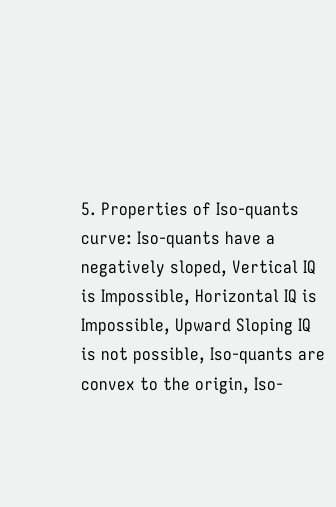5. Properties of Iso-quants curve: Iso-quants have a negatively sloped, Vertical IQ is Impossible, Horizontal IQ is Impossible, Upward Sloping IQ is not possible, Iso-quants are convex to the origin, Iso-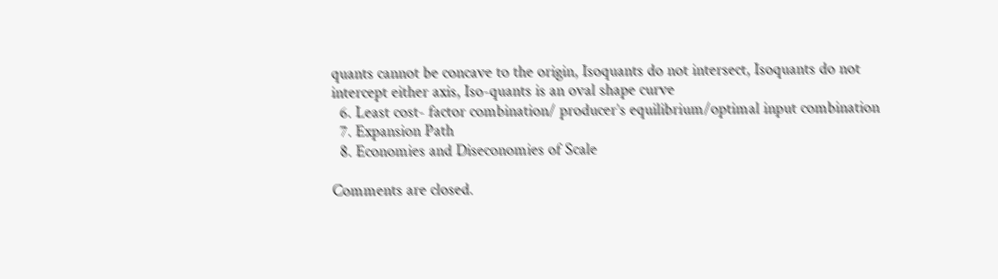quants cannot be concave to the origin, Isoquants do not intersect, Isoquants do not intercept either axis, Iso-quants is an oval shape curve
  6. Least cost- factor combination/ producer’s equilibrium/optimal input combination
  7. Expansion Path
  8. Economies and Diseconomies of Scale

Comments are closed.